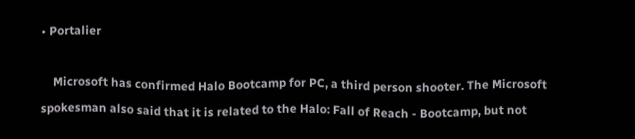• Portalier

    Microsoft has confirmed Halo Bootcamp for PC, a third person shooter. The Microsoft spokesman also said that it is related to the Halo: Fall of Reach - Bootcamp, but not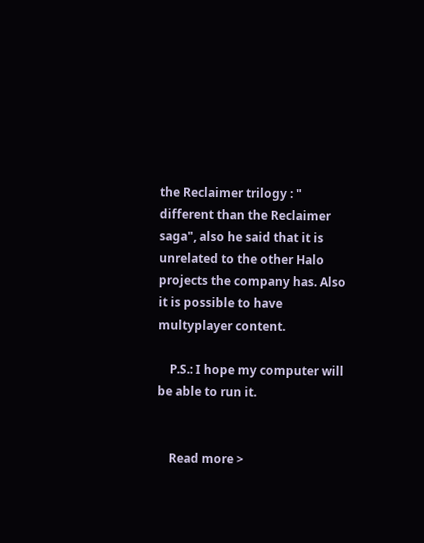the Reclaimer trilogy : " different than the Reclaimer saga", also he said that it is unrelated to the other Halo projects the company has. Also it is possible to have multyplayer content.

    P.S.: I hope my computer will be able to run it.


    Read more >